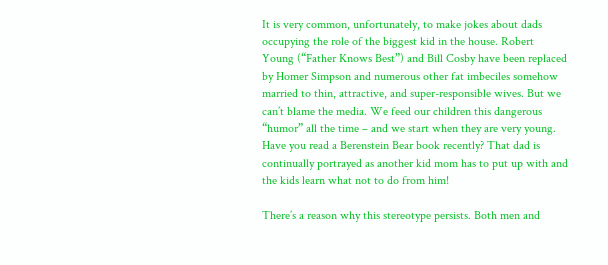It is very common, unfortunately, to make jokes about dads occupying the role of the biggest kid in the house. Robert Young (“Father Knows Best”) and Bill Cosby have been replaced by Homer Simpson and numerous other fat imbeciles somehow married to thin, attractive, and super-responsible wives. But we can’t blame the media. We feed our children this dangerous “humor” all the time – and we start when they are very young. Have you read a Berenstein Bear book recently? That dad is continually portrayed as another kid mom has to put up with and the kids learn what not to do from him!

There’s a reason why this stereotype persists. Both men and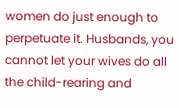women do just enough to perpetuate it. Husbands, you cannot let your wives do all the child-rearing and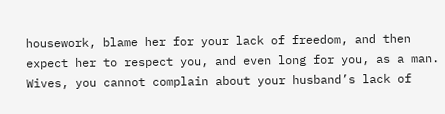housework, blame her for your lack of freedom, and then expect her to respect you, and even long for you, as a man. Wives, you cannot complain about your husband’s lack of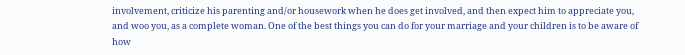involvement, criticize his parenting and/or housework when he does get involved, and then expect him to appreciate you, and woo you, as a complete woman. One of the best things you can do for your marriage and your children is to be aware of how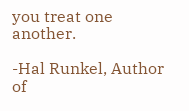you treat one another.

-Hal Runkel, Author of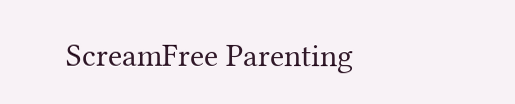ScreamFree Parenting